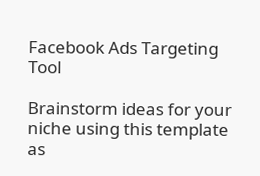Facebook Ads Targeting Tool

Brainstorm ideas for your niche using this template as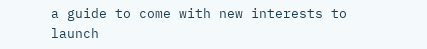a guide to come with new interests to launch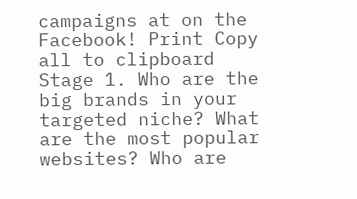campaigns at on the Facebook! Print Copy all to clipboard Stage 1. Who are the big brands in your targeted niche? What are the most popular websites? Who are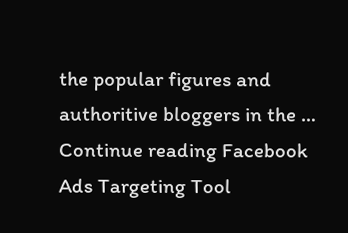the popular figures and authoritive bloggers in the … Continue reading Facebook Ads Targeting Tool